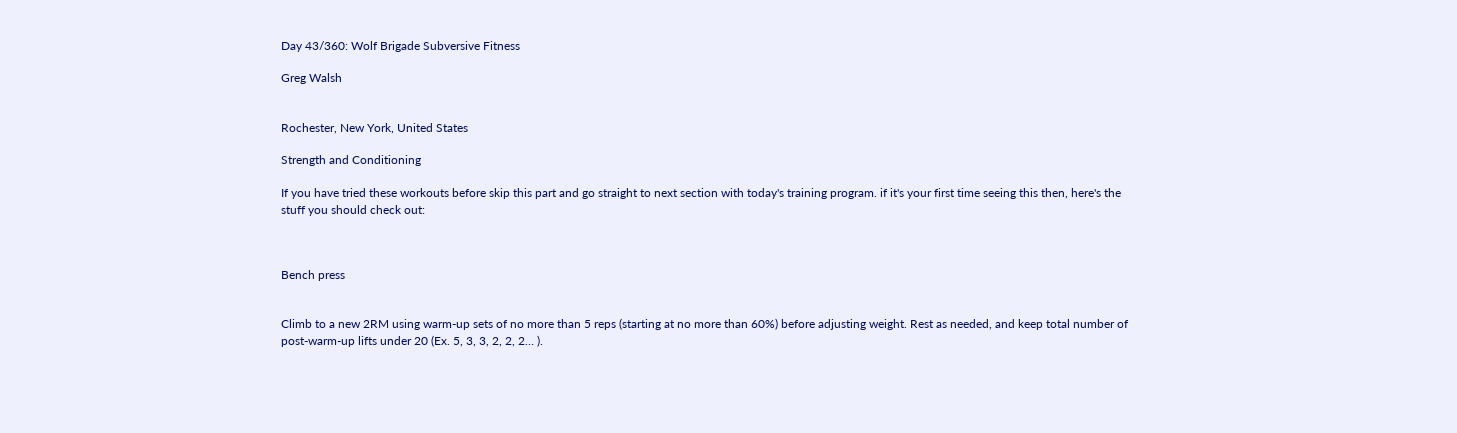Day 43/360: Wolf Brigade Subversive Fitness

Greg Walsh


Rochester, New York, United States

Strength and Conditioning

If you have tried these workouts before skip this part and go straight to next section with today's training program. if it's your first time seeing this then, here's the stuff you should check out:



Bench press


Climb to a new 2RM using warm-up sets of no more than 5 reps (starting at no more than 60%) before adjusting weight. Rest as needed, and keep total number of post-warm-up lifts under 20 (Ex. 5, 3, 3, 2, 2, 2… ).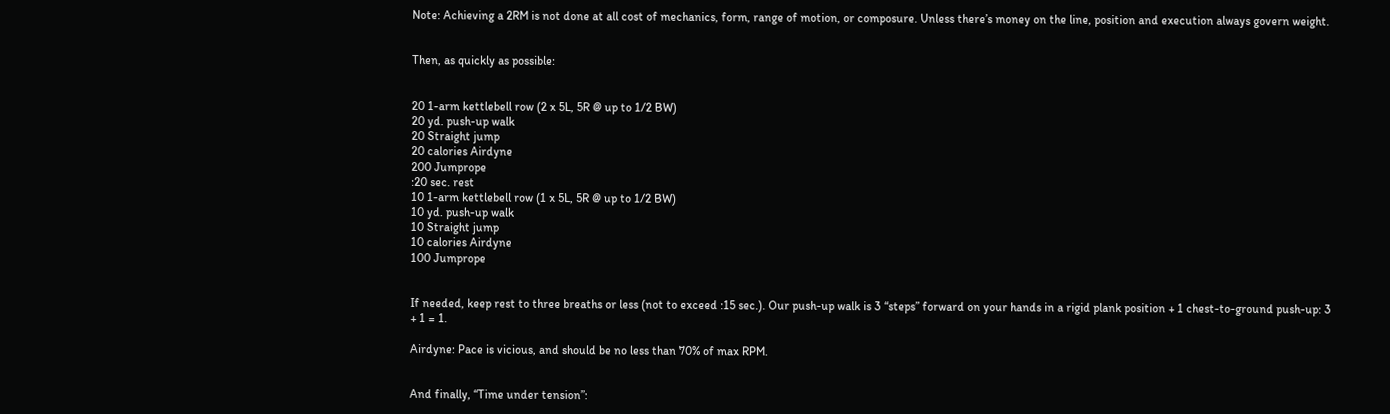Note: Achieving a 2RM is not done at all cost of mechanics, form, range of motion, or composure. Unless there’s money on the line, position and execution always govern weight.


Then, as quickly as possible:


20 1-arm kettlebell row (2 x 5L, 5R @ up to 1/2 BW)
20 yd. push-up walk
20 Straight jump
20 calories Airdyne
200 Jumprope
:20 sec. rest
10 1-arm kettlebell row (1 x 5L, 5R @ up to 1/2 BW)
10 yd. push-up walk
10 Straight jump
10 calories Airdyne
100 Jumprope


If needed, keep rest to three breaths or less (not to exceed :15 sec.). Our push-up walk is 3 “steps” forward on your hands in a rigid plank position + 1 chest-to-ground push-up: 3 + 1 = 1.

Airdyne: Pace is vicious, and should be no less than 70% of max RPM.


And finally, “Time under tension”: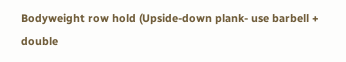Bodyweight row hold (Upside-down plank- use barbell + double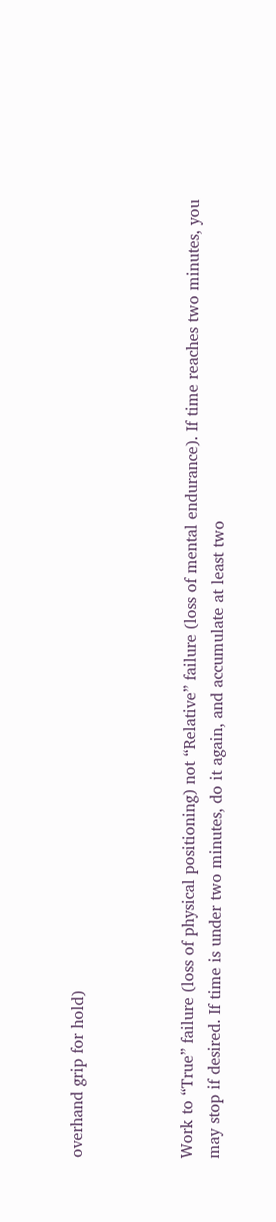overhand grip for hold)



Work to “True” failure (loss of physical positioning) not “Relative” failure (loss of mental endurance). If time reaches two minutes, you may stop if desired. If time is under two minutes, do it again, and accumulate at least two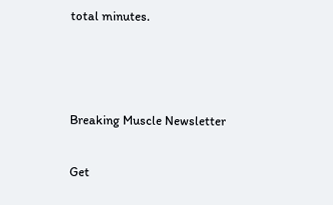total minutes.



Breaking Muscle Newsletter

Get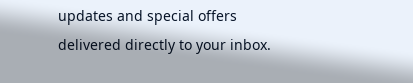updates and special offers delivered directly to your inbox.